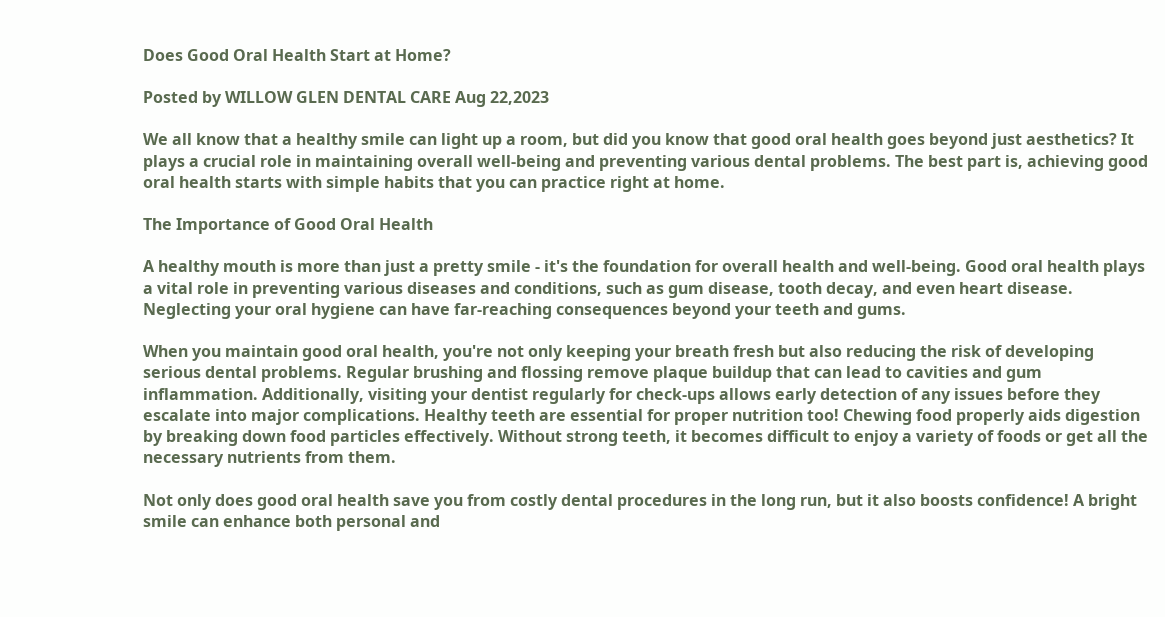Does Good Oral Health Start at Home?

Posted by WILLOW GLEN DENTAL CARE Aug 22,2023

We all know that a healthy smile can light up a room, but did you know that good oral health goes beyond just aesthetics? It plays a crucial role in maintaining overall well-being and preventing various dental problems. The best part is, achieving good oral health starts with simple habits that you can practice right at home.

The Importance of Good Oral Health

A healthy mouth is more than just a pretty smile - it's the foundation for overall health and well-being. Good oral health plays a vital role in preventing various diseases and conditions, such as gum disease, tooth decay, and even heart disease. Neglecting your oral hygiene can have far-reaching consequences beyond your teeth and gums.

When you maintain good oral health, you're not only keeping your breath fresh but also reducing the risk of developing serious dental problems. Regular brushing and flossing remove plaque buildup that can lead to cavities and gum inflammation. Additionally, visiting your dentist regularly for check-ups allows early detection of any issues before they escalate into major complications. Healthy teeth are essential for proper nutrition too! Chewing food properly aids digestion by breaking down food particles effectively. Without strong teeth, it becomes difficult to enjoy a variety of foods or get all the necessary nutrients from them.

Not only does good oral health save you from costly dental procedures in the long run, but it also boosts confidence! A bright smile can enhance both personal and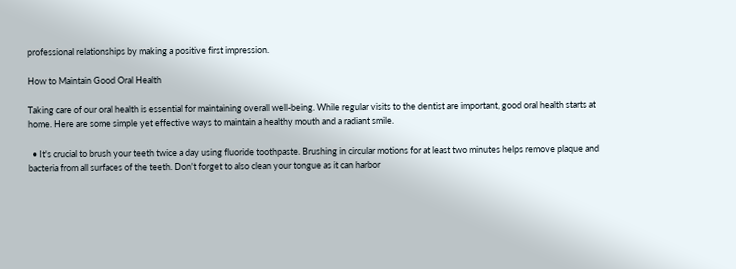professional relationships by making a positive first impression.

How to Maintain Good Oral Health

Taking care of our oral health is essential for maintaining overall well-being. While regular visits to the dentist are important, good oral health starts at home. Here are some simple yet effective ways to maintain a healthy mouth and a radiant smile.

  • It's crucial to brush your teeth twice a day using fluoride toothpaste. Brushing in circular motions for at least two minutes helps remove plaque and bacteria from all surfaces of the teeth. Don't forget to also clean your tongue as it can harbor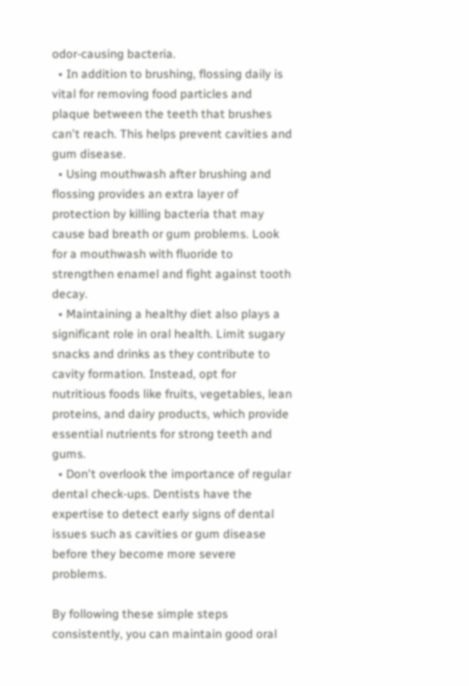odor-causing bacteria.
  • In addition to brushing, flossing daily is vital for removing food particles and plaque between the teeth that brushes can't reach. This helps prevent cavities and gum disease.
  • Using mouthwash after brushing and flossing provides an extra layer of protection by killing bacteria that may cause bad breath or gum problems. Look for a mouthwash with fluoride to strengthen enamel and fight against tooth decay.
  • Maintaining a healthy diet also plays a significant role in oral health. Limit sugary snacks and drinks as they contribute to cavity formation. Instead, opt for nutritious foods like fruits, vegetables, lean proteins, and dairy products, which provide essential nutrients for strong teeth and gums.
  • Don't overlook the importance of regular dental check-ups. Dentists have the expertise to detect early signs of dental issues such as cavities or gum disease before they become more severe problems.

By following these simple steps consistently, you can maintain good oral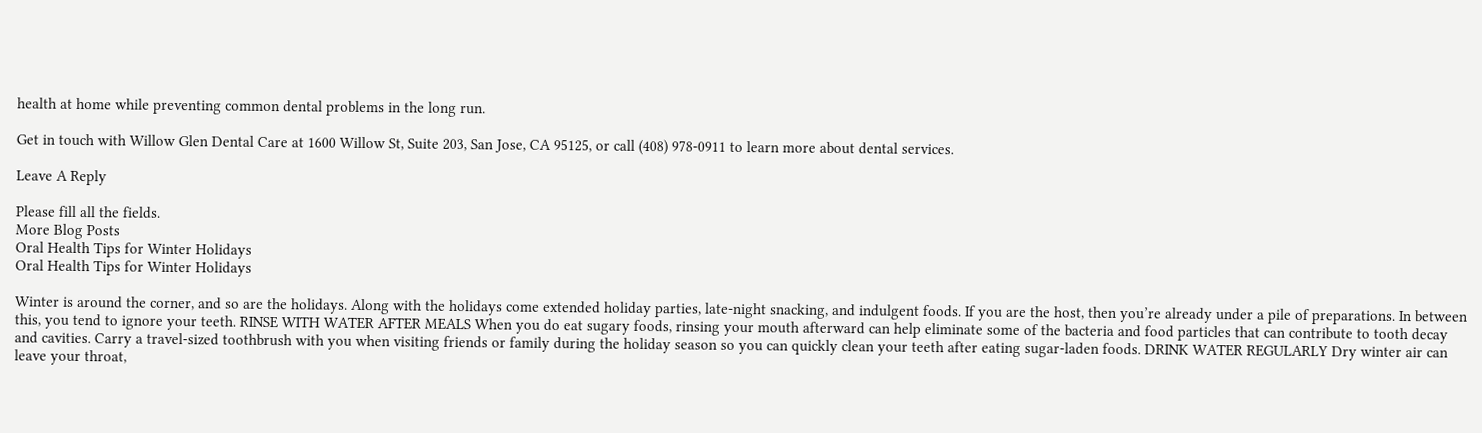health at home while preventing common dental problems in the long run.

Get in touch with Willow Glen Dental Care at 1600 Willow St, Suite 203, San Jose, CA 95125, or call (408) 978-0911 to learn more about dental services.

Leave A Reply

Please fill all the fields.
More Blog Posts
Oral Health Tips for Winter Holidays
Oral Health Tips for Winter Holidays

Winter is around the corner, and so are the holidays. Along with the holidays come extended holiday parties, late-night snacking, and indulgent foods. If you are the host, then you’re already under a pile of preparations. In between this, you tend to ignore your teeth. RINSE WITH WATER AFTER MEALS When you do eat sugary foods, rinsing your mouth afterward can help eliminate some of the bacteria and food particles that can contribute to tooth decay and cavities. Carry a travel-sized toothbrush with you when visiting friends or family during the holiday season so you can quickly clean your teeth after eating sugar-laden foods. DRINK WATER REGULARLY Dry winter air can leave your throat,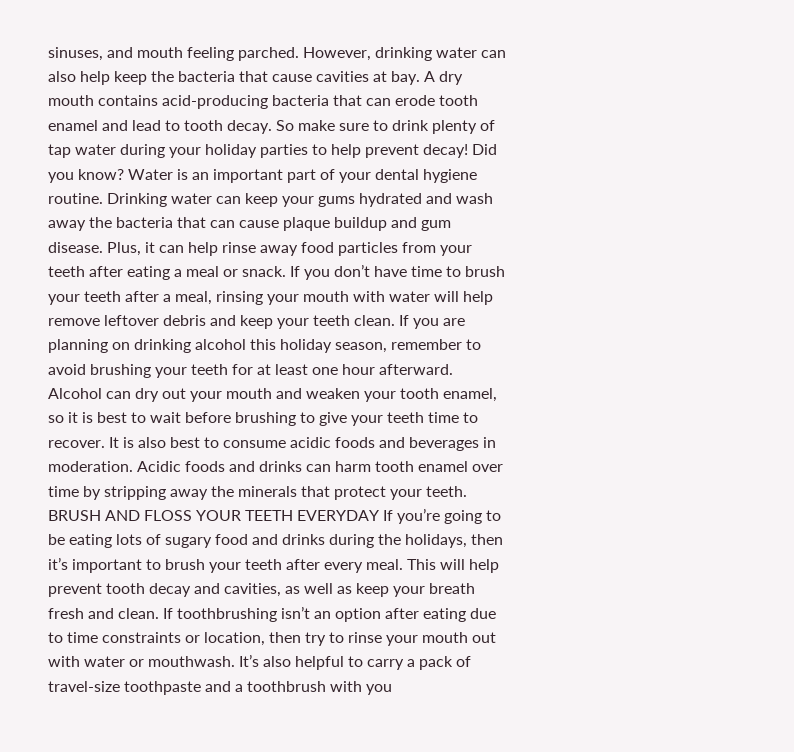sinuses, and mouth feeling parched. However, drinking water can also help keep the bacteria that cause cavities at bay. A dry mouth contains acid-producing bacteria that can erode tooth enamel and lead to tooth decay. So make sure to drink plenty of tap water during your holiday parties to help prevent decay! Did you know? Water is an important part of your dental hygiene routine. Drinking water can keep your gums hydrated and wash away the bacteria that can cause plaque buildup and gum disease. Plus, it can help rinse away food particles from your teeth after eating a meal or snack. If you don’t have time to brush your teeth after a meal, rinsing your mouth with water will help remove leftover debris and keep your teeth clean. If you are planning on drinking alcohol this holiday season, remember to avoid brushing your teeth for at least one hour afterward. Alcohol can dry out your mouth and weaken your tooth enamel, so it is best to wait before brushing to give your teeth time to recover. It is also best to consume acidic foods and beverages in moderation. Acidic foods and drinks can harm tooth enamel over time by stripping away the minerals that protect your teeth.  BRUSH AND FLOSS YOUR TEETH EVERYDAY If you’re going to be eating lots of sugary food and drinks during the holidays, then it’s important to brush your teeth after every meal. This will help prevent tooth decay and cavities, as well as keep your breath fresh and clean. If toothbrushing isn’t an option after eating due to time constraints or location, then try to rinse your mouth out with water or mouthwash. It’s also helpful to carry a pack of travel-size toothpaste and a toothbrush with you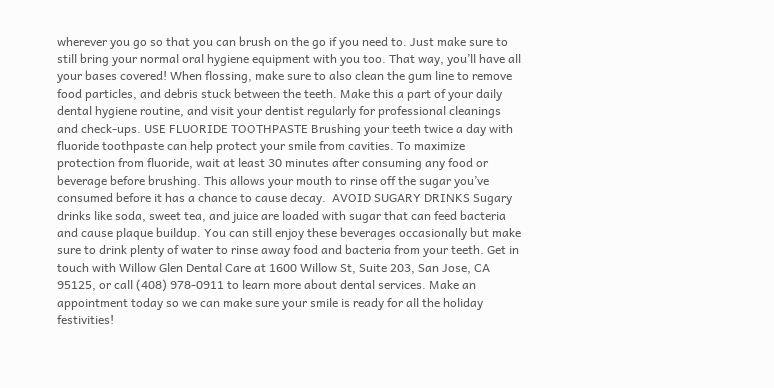wherever you go so that you can brush on the go if you need to. Just make sure to still bring your normal oral hygiene equipment with you too. That way, you’ll have all your bases covered! When flossing, make sure to also clean the gum line to remove food particles, and debris stuck between the teeth. Make this a part of your daily dental hygiene routine, and visit your dentist regularly for professional cleanings and check-ups. USE FLUORIDE TOOTHPASTE Brushing your teeth twice a day with fluoride toothpaste can help protect your smile from cavities. To maximize protection from fluoride, wait at least 30 minutes after consuming any food or beverage before brushing. This allows your mouth to rinse off the sugar you’ve consumed before it has a chance to cause decay.  AVOID SUGARY DRINKS Sugary drinks like soda, sweet tea, and juice are loaded with sugar that can feed bacteria and cause plaque buildup. You can still enjoy these beverages occasionally but make sure to drink plenty of water to rinse away food and bacteria from your teeth. Get in touch with Willow Glen Dental Care at 1600 Willow St, Suite 203, San Jose, CA 95125, or call (408) 978-0911 to learn more about dental services. Make an appointment today so we can make sure your smile is ready for all the holiday festivities!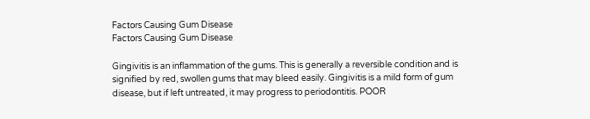Factors Causing Gum Disease
Factors Causing Gum Disease

Gingivitis is an inflammation of the gums. This is generally a reversible condition and is signified by red, swollen gums that may bleed easily. Gingivitis is a mild form of gum disease, but if left untreated, it may progress to periodontitis. POOR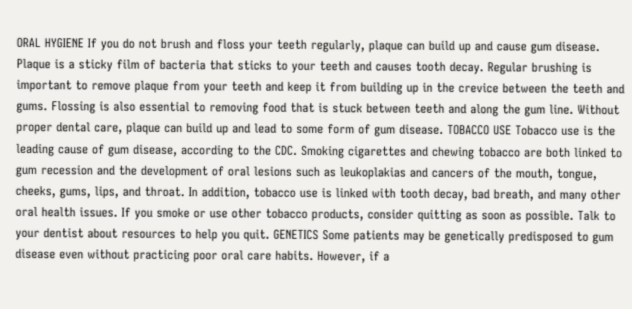ORAL HYGIENE If you do not brush and floss your teeth regularly, plaque can build up and cause gum disease. Plaque is a sticky film of bacteria that sticks to your teeth and causes tooth decay. Regular brushing is important to remove plaque from your teeth and keep it from building up in the crevice between the teeth and gums. Flossing is also essential to removing food that is stuck between teeth and along the gum line. Without proper dental care, plaque can build up and lead to some form of gum disease. TOBACCO USE Tobacco use is the leading cause of gum disease, according to the CDC. Smoking cigarettes and chewing tobacco are both linked to gum recession and the development of oral lesions such as leukoplakias and cancers of the mouth, tongue, cheeks, gums, lips, and throat. In addition, tobacco use is linked with tooth decay, bad breath, and many other oral health issues. If you smoke or use other tobacco products, consider quitting as soon as possible. Talk to your dentist about resources to help you quit. GENETICS Some patients may be genetically predisposed to gum disease even without practicing poor oral care habits. However, if a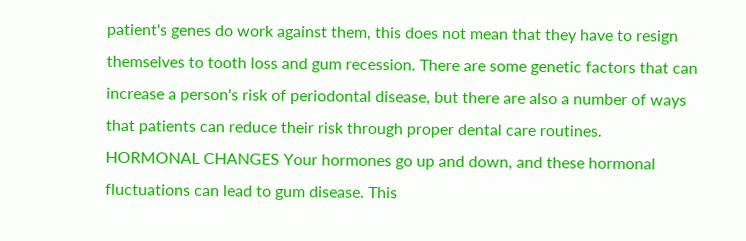patient's genes do work against them, this does not mean that they have to resign themselves to tooth loss and gum recession. There are some genetic factors that can increase a person's risk of periodontal disease, but there are also a number of ways that patients can reduce their risk through proper dental care routines.  HORMONAL CHANGES Your hormones go up and down, and these hormonal fluctuations can lead to gum disease. This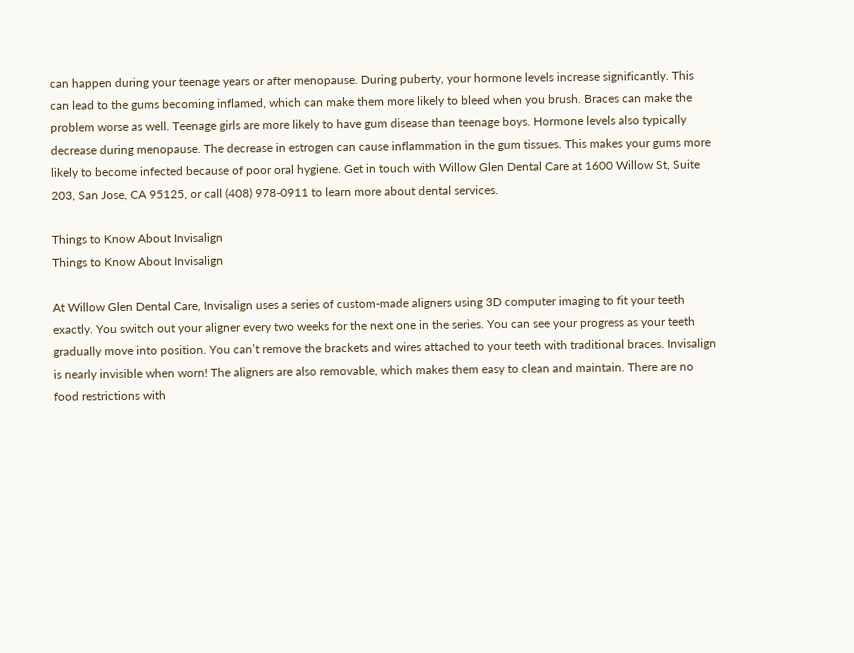can happen during your teenage years or after menopause. During puberty, your hormone levels increase significantly. This can lead to the gums becoming inflamed, which can make them more likely to bleed when you brush. Braces can make the problem worse as well. Teenage girls are more likely to have gum disease than teenage boys. Hormone levels also typically decrease during menopause. The decrease in estrogen can cause inflammation in the gum tissues. This makes your gums more likely to become infected because of poor oral hygiene. Get in touch with Willow Glen Dental Care at 1600 Willow St, Suite 203, San Jose, CA 95125, or call (408) 978-0911 to learn more about dental services.

Things to Know About Invisalign
Things to Know About Invisalign

At Willow Glen Dental Care, Invisalign uses a series of custom-made aligners using 3D computer imaging to fit your teeth exactly. You switch out your aligner every two weeks for the next one in the series. You can see your progress as your teeth gradually move into position. You can’t remove the brackets and wires attached to your teeth with traditional braces. Invisalign is nearly invisible when worn! The aligners are also removable, which makes them easy to clean and maintain. There are no food restrictions with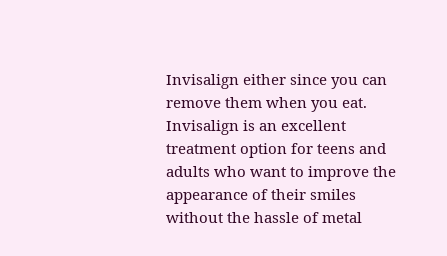Invisalign either since you can remove them when you eat. Invisalign is an excellent treatment option for teens and adults who want to improve the appearance of their smiles without the hassle of metal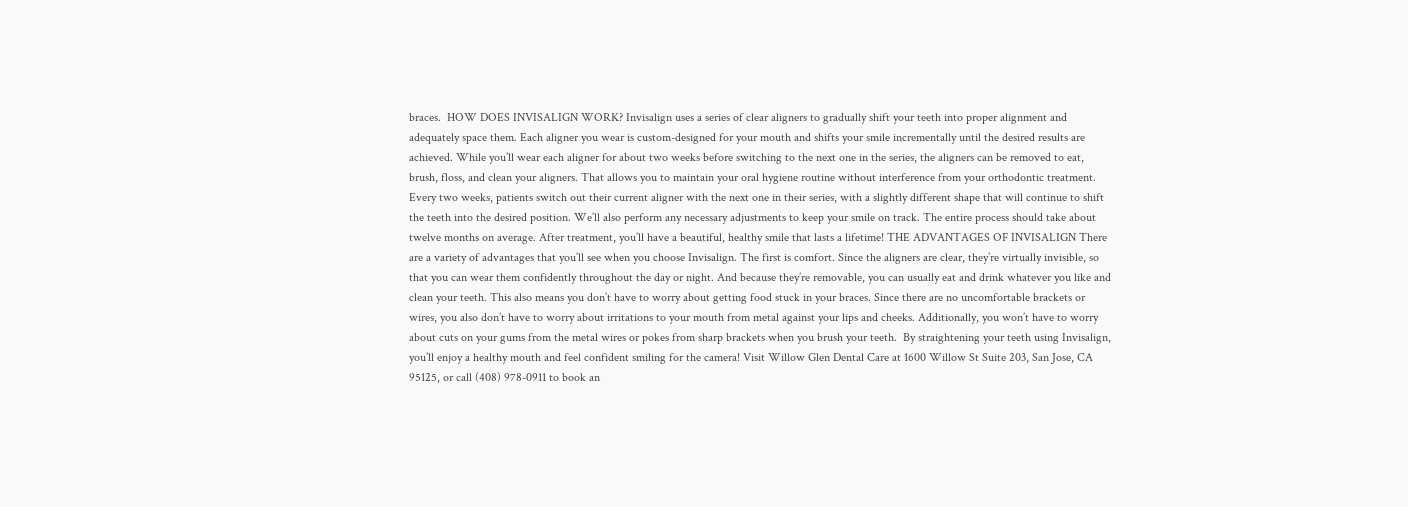braces.  HOW DOES INVISALIGN WORK? Invisalign uses a series of clear aligners to gradually shift your teeth into proper alignment and adequately space them. Each aligner you wear is custom-designed for your mouth and shifts your smile incrementally until the desired results are achieved. While you’ll wear each aligner for about two weeks before switching to the next one in the series, the aligners can be removed to eat, brush, floss, and clean your aligners. That allows you to maintain your oral hygiene routine without interference from your orthodontic treatment. Every two weeks, patients switch out their current aligner with the next one in their series, with a slightly different shape that will continue to shift the teeth into the desired position. We’ll also perform any necessary adjustments to keep your smile on track. The entire process should take about twelve months on average. After treatment, you’ll have a beautiful, healthy smile that lasts a lifetime! THE ADVANTAGES OF INVISALIGN There are a variety of advantages that you’ll see when you choose Invisalign. The first is comfort. Since the aligners are clear, they’re virtually invisible, so that you can wear them confidently throughout the day or night. And because they’re removable, you can usually eat and drink whatever you like and clean your teeth. This also means you don’t have to worry about getting food stuck in your braces. Since there are no uncomfortable brackets or wires, you also don’t have to worry about irritations to your mouth from metal against your lips and cheeks. Additionally, you won’t have to worry about cuts on your gums from the metal wires or pokes from sharp brackets when you brush your teeth.  By straightening your teeth using Invisalign, you’ll enjoy a healthy mouth and feel confident smiling for the camera! Visit Willow Glen Dental Care at 1600 Willow St Suite 203, San Jose, CA 95125, or call (408) 978-0911 to book an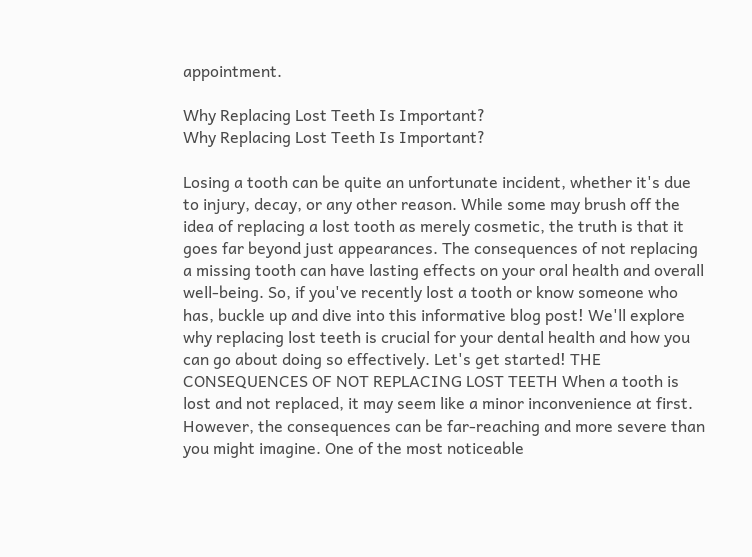appointment.

Why Replacing Lost Teeth Is Important?
Why Replacing Lost Teeth Is Important?

Losing a tooth can be quite an unfortunate incident, whether it's due to injury, decay, or any other reason. While some may brush off the idea of replacing a lost tooth as merely cosmetic, the truth is that it goes far beyond just appearances. The consequences of not replacing a missing tooth can have lasting effects on your oral health and overall well-being. So, if you've recently lost a tooth or know someone who has, buckle up and dive into this informative blog post! We'll explore why replacing lost teeth is crucial for your dental health and how you can go about doing so effectively. Let's get started! THE CONSEQUENCES OF NOT REPLACING LOST TEETH When a tooth is lost and not replaced, it may seem like a minor inconvenience at first. However, the consequences can be far-reaching and more severe than you might imagine. One of the most noticeable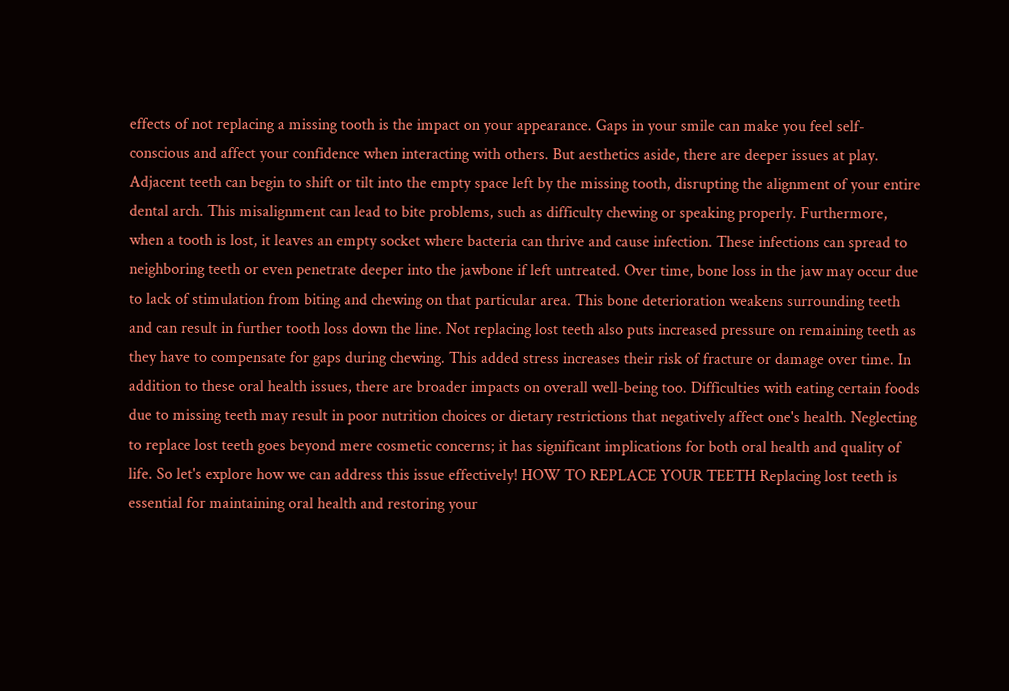effects of not replacing a missing tooth is the impact on your appearance. Gaps in your smile can make you feel self-conscious and affect your confidence when interacting with others. But aesthetics aside, there are deeper issues at play. Adjacent teeth can begin to shift or tilt into the empty space left by the missing tooth, disrupting the alignment of your entire dental arch. This misalignment can lead to bite problems, such as difficulty chewing or speaking properly. Furthermore, when a tooth is lost, it leaves an empty socket where bacteria can thrive and cause infection. These infections can spread to neighboring teeth or even penetrate deeper into the jawbone if left untreated. Over time, bone loss in the jaw may occur due to lack of stimulation from biting and chewing on that particular area. This bone deterioration weakens surrounding teeth and can result in further tooth loss down the line. Not replacing lost teeth also puts increased pressure on remaining teeth as they have to compensate for gaps during chewing. This added stress increases their risk of fracture or damage over time. In addition to these oral health issues, there are broader impacts on overall well-being too. Difficulties with eating certain foods due to missing teeth may result in poor nutrition choices or dietary restrictions that negatively affect one's health. Neglecting to replace lost teeth goes beyond mere cosmetic concerns; it has significant implications for both oral health and quality of life. So let's explore how we can address this issue effectively! HOW TO REPLACE YOUR TEETH Replacing lost teeth is essential for maintaining oral health and restoring your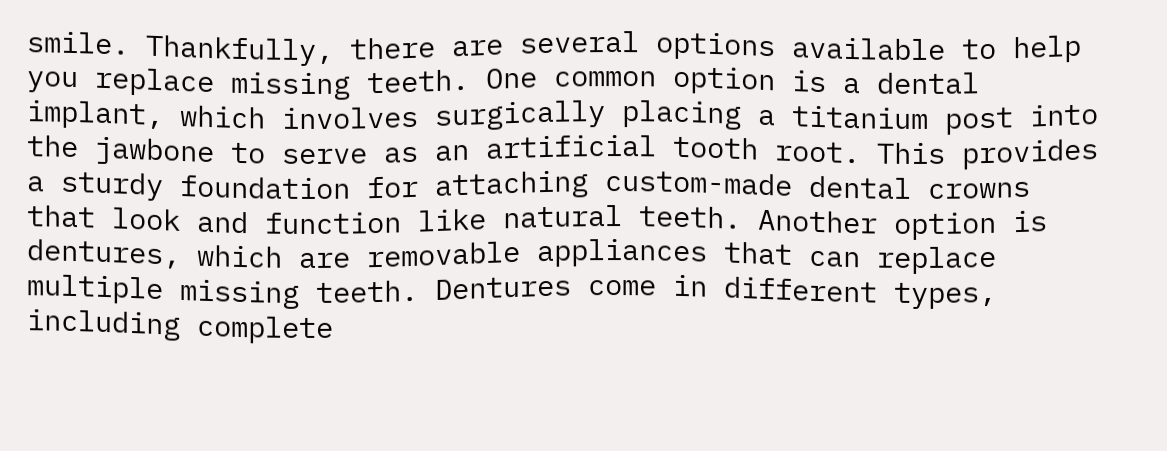smile. Thankfully, there are several options available to help you replace missing teeth. One common option is a dental implant, which involves surgically placing a titanium post into the jawbone to serve as an artificial tooth root. This provides a sturdy foundation for attaching custom-made dental crowns that look and function like natural teeth. Another option is dentures, which are removable appliances that can replace multiple missing teeth. Dentures come in different types, including complete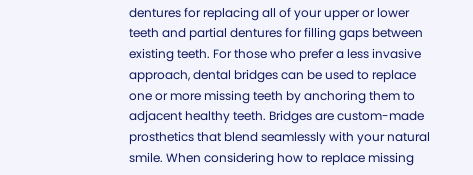dentures for replacing all of your upper or lower teeth and partial dentures for filling gaps between existing teeth. For those who prefer a less invasive approach, dental bridges can be used to replace one or more missing teeth by anchoring them to adjacent healthy teeth. Bridges are custom-made prosthetics that blend seamlessly with your natural smile. When considering how to replace missing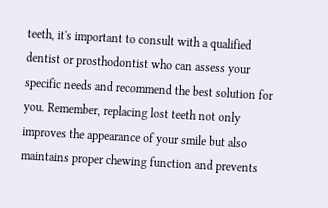teeth, it's important to consult with a qualified dentist or prosthodontist who can assess your specific needs and recommend the best solution for you. Remember, replacing lost teeth not only improves the appearance of your smile but also maintains proper chewing function and prevents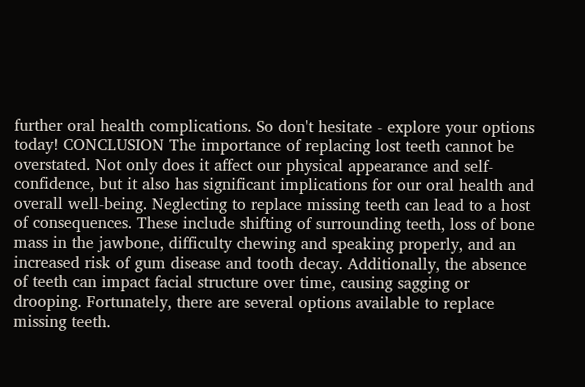further oral health complications. So don't hesitate - explore your options today! CONCLUSION The importance of replacing lost teeth cannot be overstated. Not only does it affect our physical appearance and self-confidence, but it also has significant implications for our oral health and overall well-being. Neglecting to replace missing teeth can lead to a host of consequences. These include shifting of surrounding teeth, loss of bone mass in the jawbone, difficulty chewing and speaking properly, and an increased risk of gum disease and tooth decay. Additionally, the absence of teeth can impact facial structure over time, causing sagging or drooping. Fortunately, there are several options available to replace missing teeth.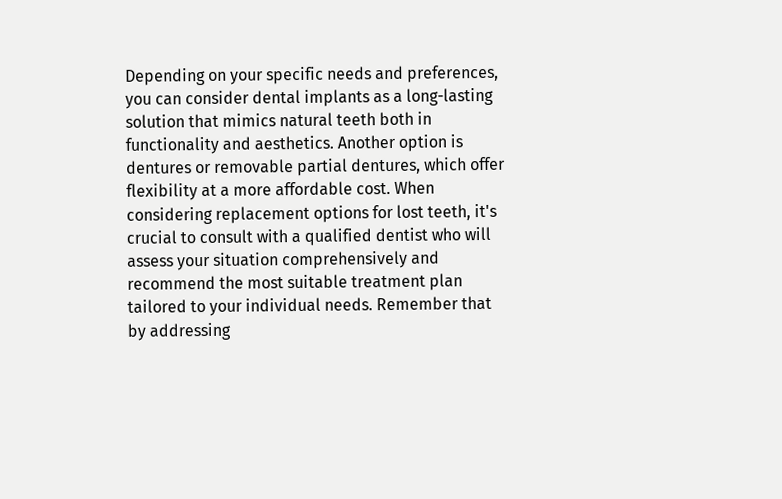Depending on your specific needs and preferences, you can consider dental implants as a long-lasting solution that mimics natural teeth both in functionality and aesthetics. Another option is dentures or removable partial dentures, which offer flexibility at a more affordable cost. When considering replacement options for lost teeth, it's crucial to consult with a qualified dentist who will assess your situation comprehensively and recommend the most suitable treatment plan tailored to your individual needs. Remember that by addressing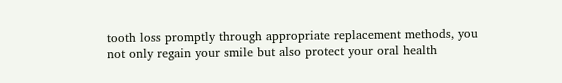tooth loss promptly through appropriate replacement methods, you not only regain your smile but also protect your oral health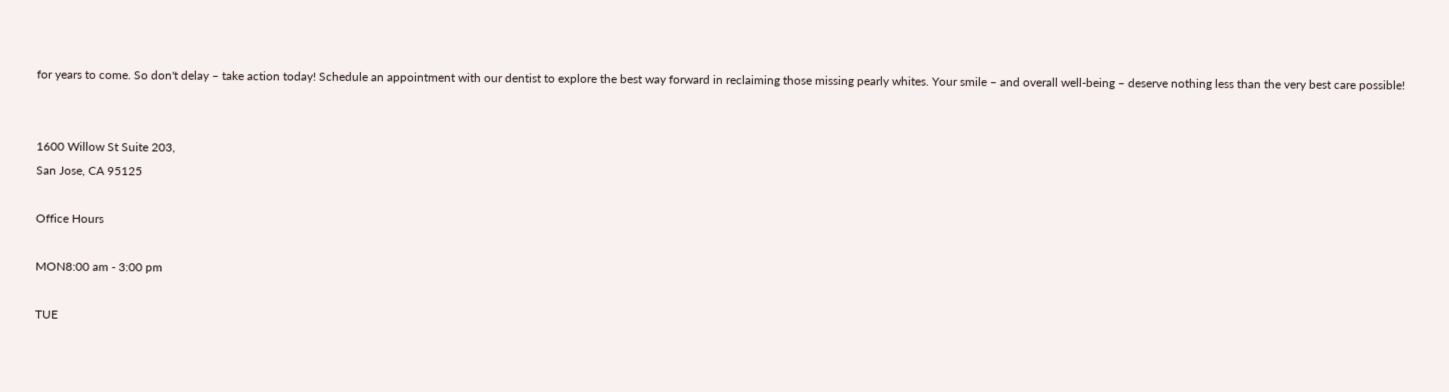for years to come. So don't delay – take action today! Schedule an appointment with our dentist to explore the best way forward in reclaiming those missing pearly whites. Your smile – and overall well-being – deserve nothing less than the very best care possible!


1600 Willow St Suite 203,
San Jose, CA 95125

Office Hours

MON8:00 am - 3:00 pm

TUE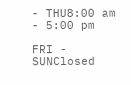- THU8:00 am - 5:00 pm

FRI - SUNClosed